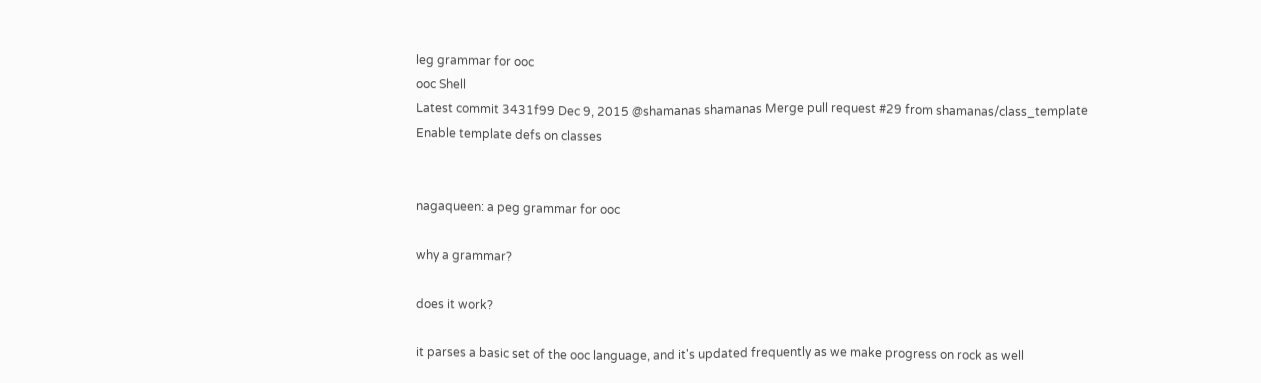leg grammar for ooc
ooc Shell
Latest commit 3431f99 Dec 9, 2015 @shamanas shamanas Merge pull request #29 from shamanas/class_template
Enable template defs on classes


nagaqueen: a peg grammar for ooc

why a grammar?

does it work?

it parses a basic set of the ooc language, and it's updated frequently as we make progress on rock as well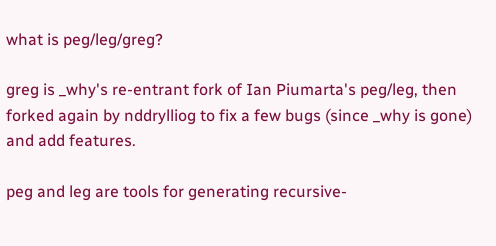what is peg/leg/greg?

greg is _why's re-entrant fork of Ian Piumarta's peg/leg, then forked again by nddrylliog to fix a few bugs (since _why is gone) and add features.

peg and leg are tools for generating recursive-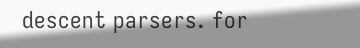descent parsers. for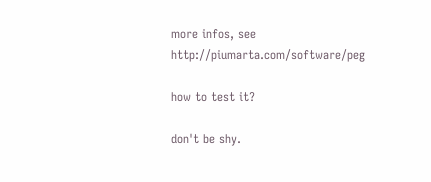more infos, see http://piumarta.com/software/peg

how to test it?

don't be shy.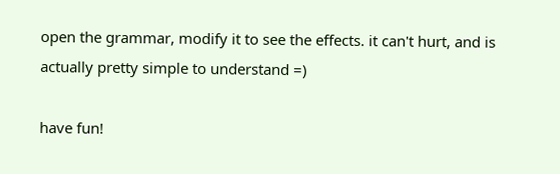open the grammar, modify it to see the effects. it can't hurt, and is actually pretty simple to understand =)

have fun!